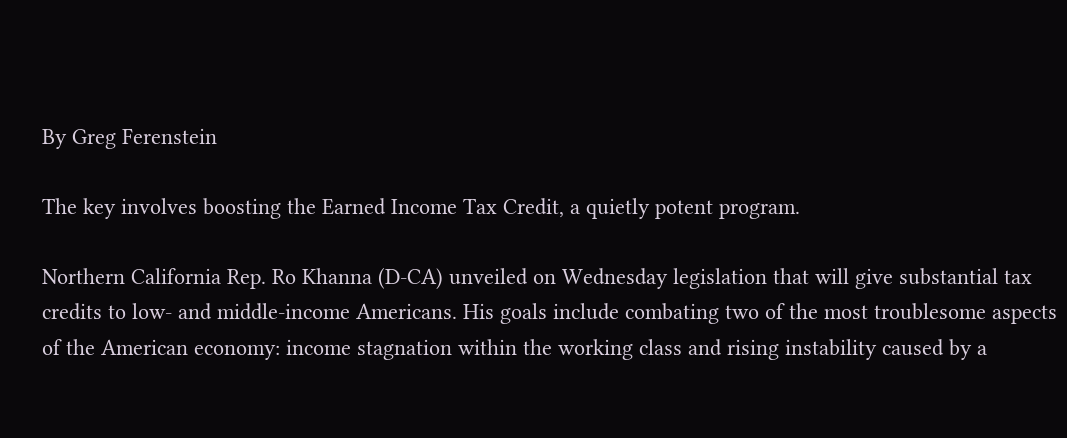By Greg Ferenstein

The key involves boosting the Earned Income Tax Credit, a quietly potent program.

Northern California Rep. Ro Khanna (D-CA) unveiled on Wednesday legislation that will give substantial tax credits to low- and middle-income Americans. His goals include combating two of the most troublesome aspects of the American economy: income stagnation within the working class and rising instability caused by a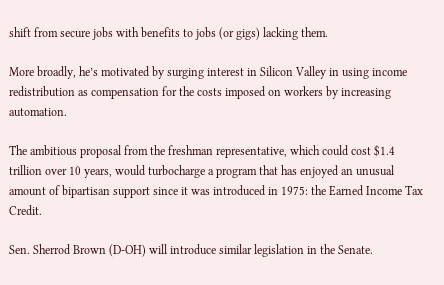shift from secure jobs with benefits to jobs (or gigs) lacking them.

More broadly, he’s motivated by surging interest in Silicon Valley in using income redistribution as compensation for the costs imposed on workers by increasing automation.

The ambitious proposal from the freshman representative, which could cost $1.4 trillion over 10 years, would turbocharge a program that has enjoyed an unusual amount of bipartisan support since it was introduced in 1975: the Earned Income Tax Credit.

Sen. Sherrod Brown (D-OH) will introduce similar legislation in the Senate.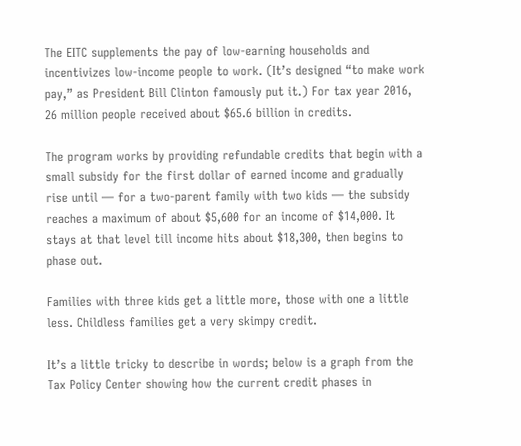The EITC supplements the pay of low-earning households and incentivizes low-income people to work. (It’s designed “to make work pay,” as President Bill Clinton famously put it.) For tax year 2016, 26 million people received about $65.6 billion in credits.

The program works by providing refundable credits that begin with a small subsidy for the first dollar of earned income and gradually rise until — for a two-parent family with two kids — the subsidy reaches a maximum of about $5,600 for an income of $14,000. It stays at that level till income hits about $18,300, then begins to phase out.

Families with three kids get a little more, those with one a little less. Childless families get a very skimpy credit.

It’s a little tricky to describe in words; below is a graph from the Tax Policy Center showing how the current credit phases in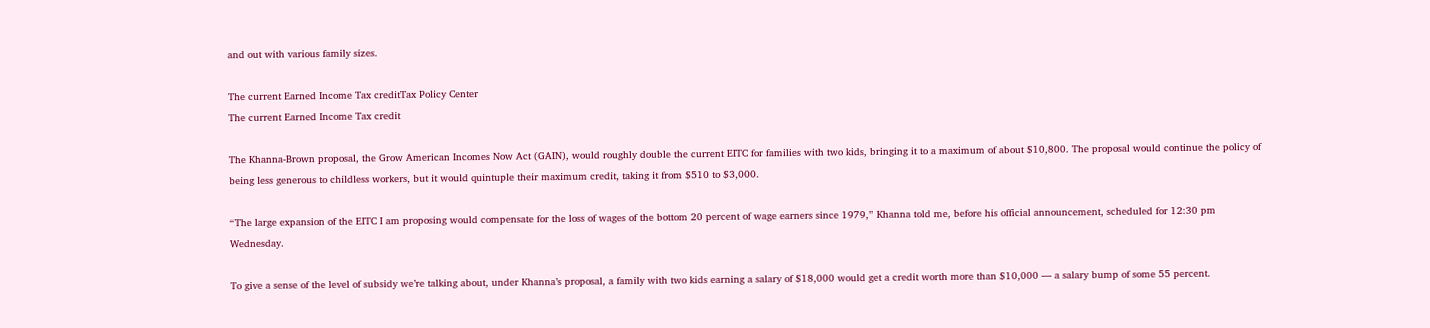and out with various family sizes.

The current Earned Income Tax creditTax Policy Center
The current Earned Income Tax credit

The Khanna-Brown proposal, the Grow American Incomes Now Act (GAIN), would roughly double the current EITC for families with two kids, bringing it to a maximum of about $10,800. The proposal would continue the policy of being less generous to childless workers, but it would quintuple their maximum credit, taking it from $510 to $3,000.

“The large expansion of the EITC I am proposing would compensate for the loss of wages of the bottom 20 percent of wage earners since 1979,” Khanna told me, before his official announcement, scheduled for 12:30 pm Wednesday.

To give a sense of the level of subsidy we’re talking about, under Khanna’s proposal, a family with two kids earning a salary of $18,000 would get a credit worth more than $10,000 — a salary bump of some 55 percent.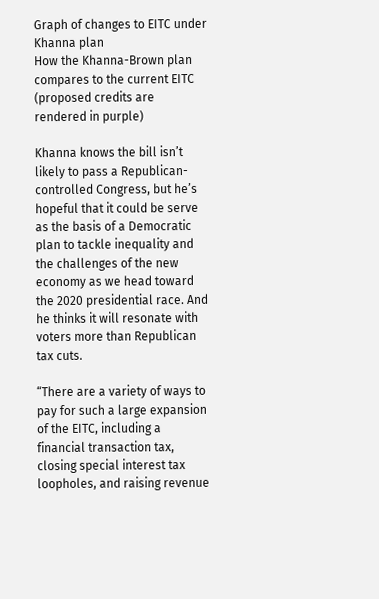Graph of changes to EITC under Khanna plan
How the Khanna-Brown plan compares to the current EITC (proposed credits are rendered in purple)

Khanna knows the bill isn’t likely to pass a Republican-controlled Congress, but he’s hopeful that it could be serve as the basis of a Democratic plan to tackle inequality and the challenges of the new economy as we head toward the 2020 presidential race. And he thinks it will resonate with voters more than Republican tax cuts.

“There are a variety of ways to pay for such a large expansion of the EITC, including a financial transaction tax, closing special interest tax loopholes, and raising revenue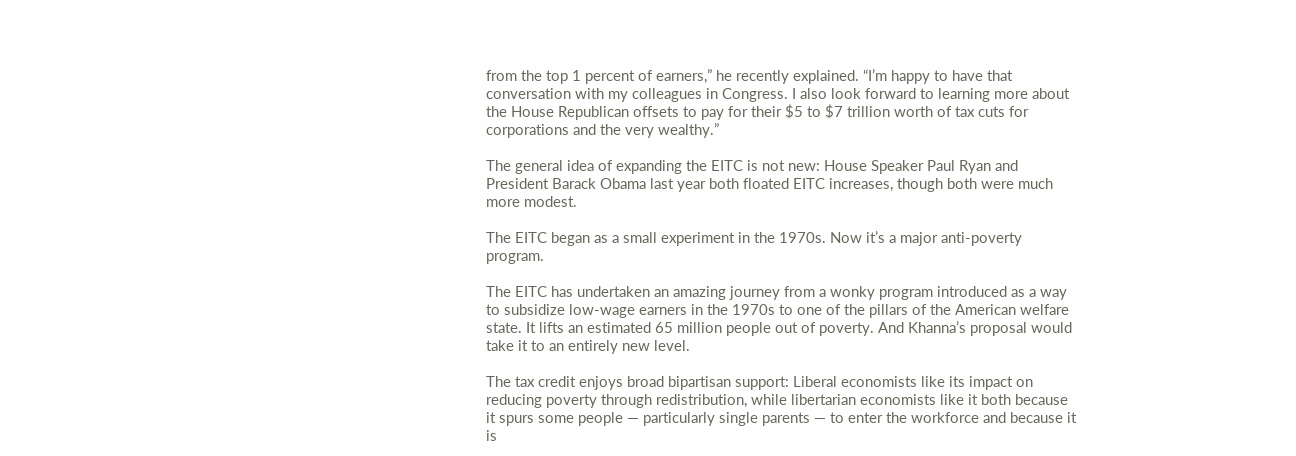from the top 1 percent of earners,” he recently explained. “I’m happy to have that conversation with my colleagues in Congress. I also look forward to learning more about the House Republican offsets to pay for their $5 to $7 trillion worth of tax cuts for corporations and the very wealthy.”

The general idea of expanding the EITC is not new: House Speaker Paul Ryan and President Barack Obama last year both floated EITC increases, though both were much more modest.

The EITC began as a small experiment in the 1970s. Now it’s a major anti-poverty program.

The EITC has undertaken an amazing journey from a wonky program introduced as a way to subsidize low-wage earners in the 1970s to one of the pillars of the American welfare state. It lifts an estimated 65 million people out of poverty. And Khanna’s proposal would take it to an entirely new level.

The tax credit enjoys broad bipartisan support: Liberal economists like its impact on reducing poverty through redistribution, while libertarian economists like it both because it spurs some people — particularly single parents — to enter the workforce and because it is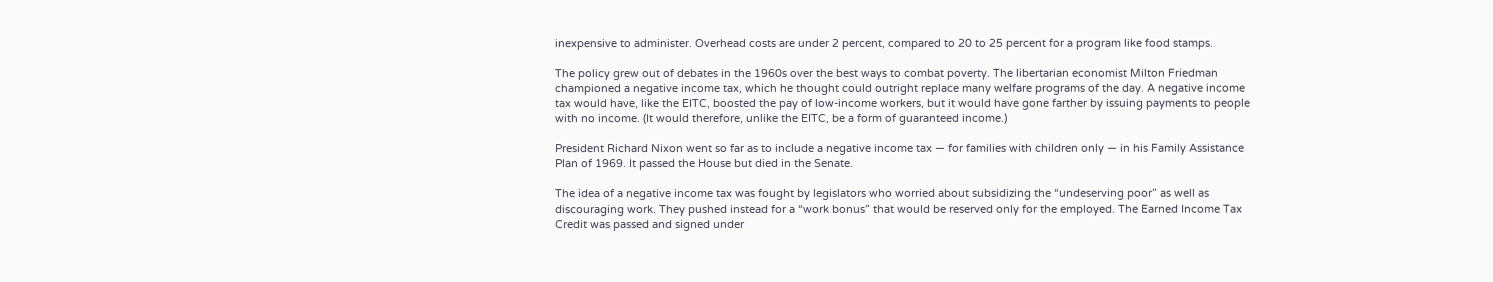inexpensive to administer. Overhead costs are under 2 percent, compared to 20 to 25 percent for a program like food stamps.

The policy grew out of debates in the 1960s over the best ways to combat poverty. The libertarian economist Milton Friedman championed a negative income tax, which he thought could outright replace many welfare programs of the day. A negative income tax would have, like the EITC, boosted the pay of low-income workers, but it would have gone farther by issuing payments to people with no income. (It would therefore, unlike the EITC, be a form of guaranteed income.)

President Richard Nixon went so far as to include a negative income tax — for families with children only — in his Family Assistance Plan of 1969. It passed the House but died in the Senate.

The idea of a negative income tax was fought by legislators who worried about subsidizing the “undeserving poor” as well as discouraging work. They pushed instead for a “work bonus” that would be reserved only for the employed. The Earned Income Tax Credit was passed and signed under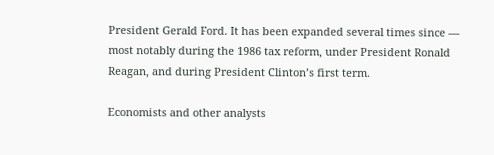President Gerald Ford. It has been expanded several times since — most notably during the 1986 tax reform, under President Ronald Reagan, and during President Clinton’s first term.

Economists and other analysts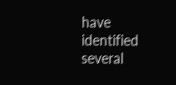have identified several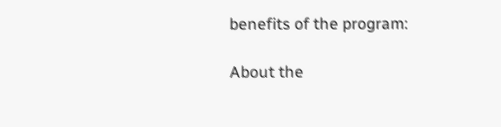benefits of the program:

About the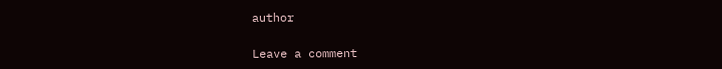author

Leave a comment